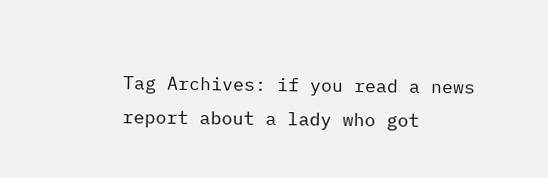Tag Archives: if you read a news report about a lady who got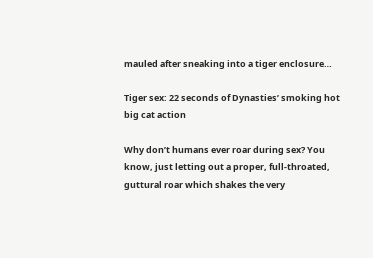mauled after sneaking into a tiger enclosure…

Tiger sex: 22 seconds of Dynasties’ smoking hot big cat action

Why don’t humans ever roar during sex? You know, just letting out a proper, full-throated, guttural roar which shakes the very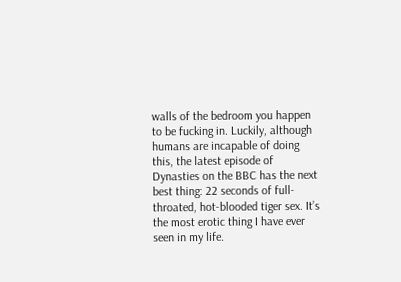walls of the bedroom you happen to be fucking in. Luckily, although humans are incapable of doing this, the latest episode of Dynasties on the BBC has the next best thing: 22 seconds of full-throated, hot-blooded tiger sex. It’s the most erotic thing I have ever seen in my life.